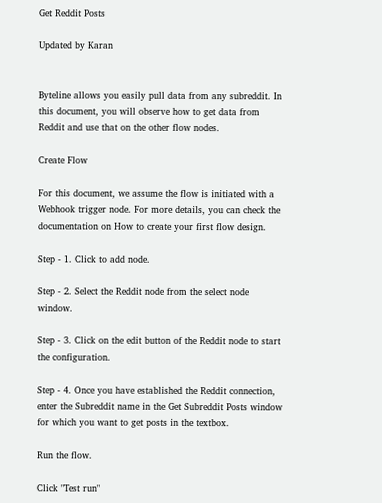Get Reddit Posts

Updated by Karan


Byteline allows you easily pull data from any subreddit. In this document, you will observe how to get data from Reddit and use that on the other flow nodes.

Create Flow

For this document, we assume the flow is initiated with a Webhook trigger node. For more details, you can check the documentation on How to create your first flow design.

Step - 1. Click to add node.

Step - 2. Select the Reddit node from the select node window.

Step - 3. Click on the edit button of the Reddit node to start the configuration.

Step - 4. Once you have established the Reddit connection, enter the Subreddit name in the Get Subreddit Posts window for which you want to get posts in the textbox.

Run the flow.

Click "Test run"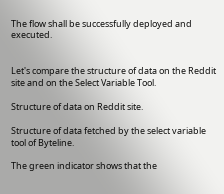The flow shall be successfully deployed and executed.


Let's compare the structure of data on the Reddit site and on the Select Variable Tool.

Structure of data on Reddit site.

Structure of data fetched by the select variable tool of Byteline.

The green indicator shows that the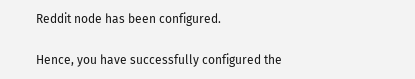Reddit node has been configured.

Hence, you have successfully configured the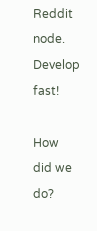Reddit node. Develop fast!

How did we do?